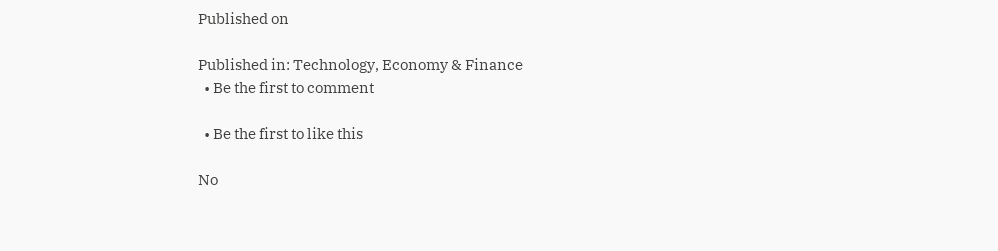Published on

Published in: Technology, Economy & Finance
  • Be the first to comment

  • Be the first to like this

No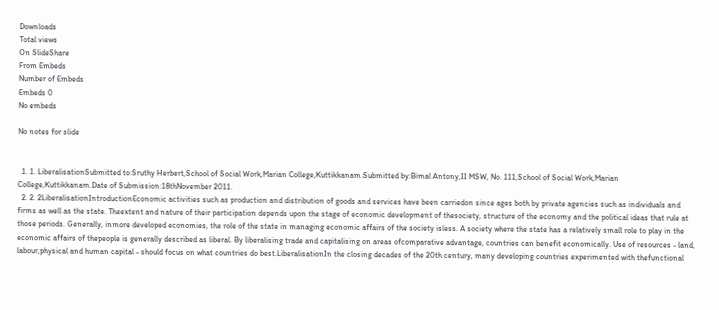Downloads
Total views
On SlideShare
From Embeds
Number of Embeds
Embeds 0
No embeds

No notes for slide


  1. 1. LiberalisationSubmitted to:Sruthy Herbert,School of Social Work,Marian College,Kuttikkanam.Submitted by:Bimal Antony,II MSW, No. 111,School of Social Work,Marian College,Kuttikkanam.Date of Submission:18thNovember 2011.
  2. 2. 2LiberalisationIntroductionEconomic activities such as production and distribution of goods and services have been carriedon since ages both by private agencies such as individuals and firms as well as the state. Theextent and nature of their participation depends upon the stage of economic development of thesociety, structure of the economy and the political ideas that rule at those periods. Generally, inmore developed economies, the role of the state in managing economic affairs of the society isless. A society where the state has a relatively small role to play in the economic affairs of thepeople is generally described as liberal. By liberalising trade and capitalising on areas ofcomparative advantage, countries can benefit economically. Use of resources - land, labour,physical and human capital - should focus on what countries do best.LiberalisationIn the closing decades of the 20th century, many developing countries experimented with thefunctional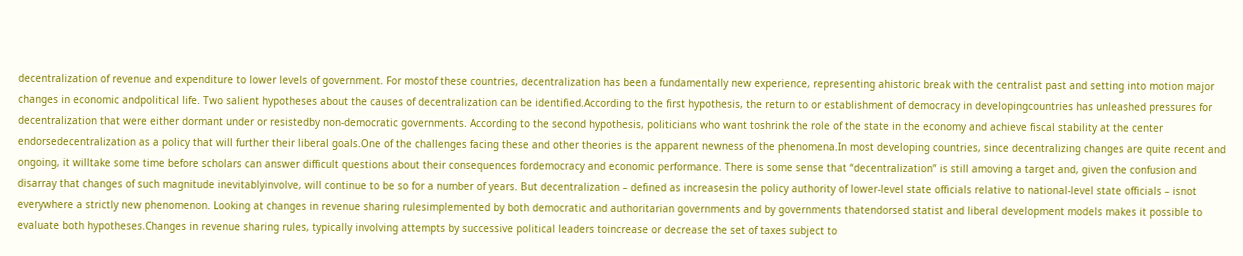decentralization of revenue and expenditure to lower levels of government. For mostof these countries, decentralization has been a fundamentally new experience, representing ahistoric break with the centralist past and setting into motion major changes in economic andpolitical life. Two salient hypotheses about the causes of decentralization can be identified.According to the first hypothesis, the return to or establishment of democracy in developingcountries has unleashed pressures for decentralization that were either dormant under or resistedby non-democratic governments. According to the second hypothesis, politicians who want toshrink the role of the state in the economy and achieve fiscal stability at the center endorsedecentralization as a policy that will further their liberal goals.One of the challenges facing these and other theories is the apparent newness of the phenomena.In most developing countries, since decentralizing changes are quite recent and ongoing, it willtake some time before scholars can answer difficult questions about their consequences fordemocracy and economic performance. There is some sense that “decentralization” is still amoving a target and, given the confusion and disarray that changes of such magnitude inevitablyinvolve, will continue to be so for a number of years. But decentralization – defined as increasesin the policy authority of lower-level state officials relative to national-level state officials – isnot everywhere a strictly new phenomenon. Looking at changes in revenue sharing rulesimplemented by both democratic and authoritarian governments and by governments thatendorsed statist and liberal development models makes it possible to evaluate both hypotheses.Changes in revenue sharing rules, typically involving attempts by successive political leaders toincrease or decrease the set of taxes subject to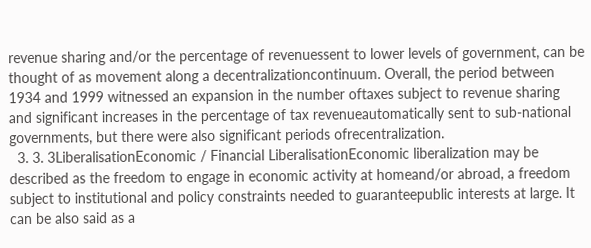revenue sharing and/or the percentage of revenuessent to lower levels of government, can be thought of as movement along a decentralizationcontinuum. Overall, the period between 1934 and 1999 witnessed an expansion in the number oftaxes subject to revenue sharing and significant increases in the percentage of tax revenueautomatically sent to sub-national governments, but there were also significant periods ofrecentralization.
  3. 3. 3LiberalisationEconomic / Financial LiberalisationEconomic liberalization may be described as the freedom to engage in economic activity at homeand/or abroad, a freedom subject to institutional and policy constraints needed to guaranteepublic interests at large. It can be also said as a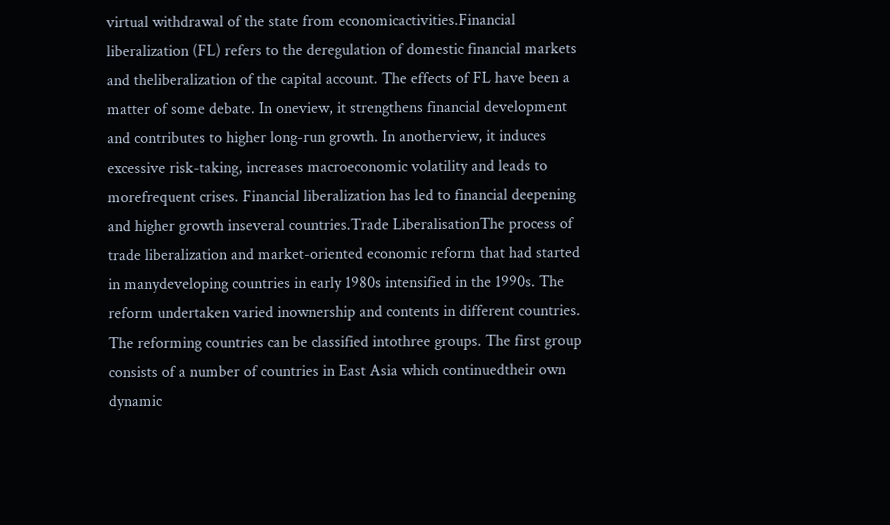virtual withdrawal of the state from economicactivities.Financial liberalization (FL) refers to the deregulation of domestic financial markets and theliberalization of the capital account. The effects of FL have been a matter of some debate. In oneview, it strengthens financial development and contributes to higher long-run growth. In anotherview, it induces excessive risk-taking, increases macroeconomic volatility and leads to morefrequent crises. Financial liberalization has led to financial deepening and higher growth inseveral countries.Trade LiberalisationThe process of trade liberalization and market-oriented economic reform that had started in manydeveloping countries in early 1980s intensified in the 1990s. The reform undertaken varied inownership and contents in different countries. The reforming countries can be classified intothree groups. The first group consists of a number of countries in East Asia which continuedtheir own dynamic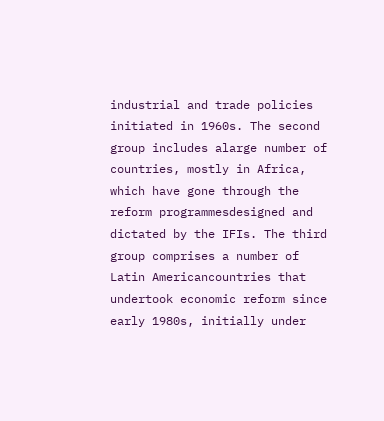industrial and trade policies initiated in 1960s. The second group includes alarge number of countries, mostly in Africa, which have gone through the reform programmesdesigned and dictated by the IFIs. The third group comprises a number of Latin Americancountries that undertook economic reform since early 1980s, initially under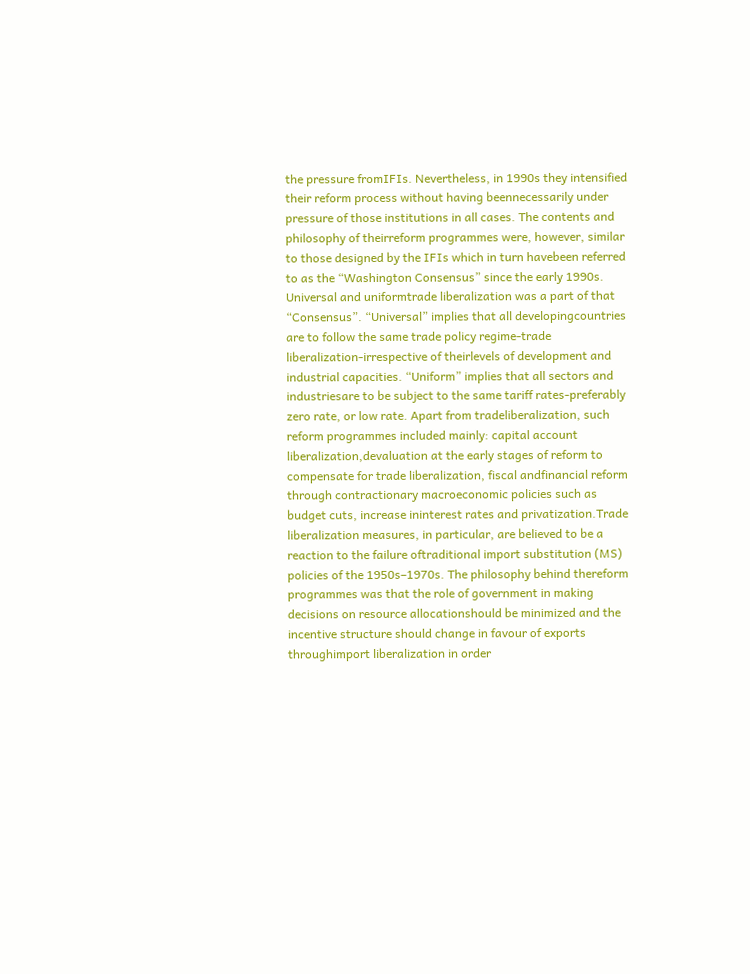the pressure fromIFIs. Nevertheless, in 1990s they intensified their reform process without having beennecessarily under pressure of those institutions in all cases. The contents and philosophy of theirreform programmes were, however, similar to those designed by the IFIs which in turn havebeen referred to as the “Washington Consensus” since the early 1990s. Universal and uniformtrade liberalization was a part of that “Consensus”. “Universal” implies that all developingcountries are to follow the same trade policy regime-trade liberalization-irrespective of theirlevels of development and industrial capacities. “Uniform” implies that all sectors and industriesare to be subject to the same tariff rates-preferably zero rate, or low rate. Apart from tradeliberalization, such reform programmes included mainly: capital account liberalization,devaluation at the early stages of reform to compensate for trade liberalization, fiscal andfinancial reform through contractionary macroeconomic policies such as budget cuts, increase ininterest rates and privatization.Trade liberalization measures, in particular, are believed to be a reaction to the failure oftraditional import substitution (MS) policies of the 1950s–1970s. The philosophy behind thereform programmes was that the role of government in making decisions on resource allocationshould be minimized and the incentive structure should change in favour of exports throughimport liberalization in order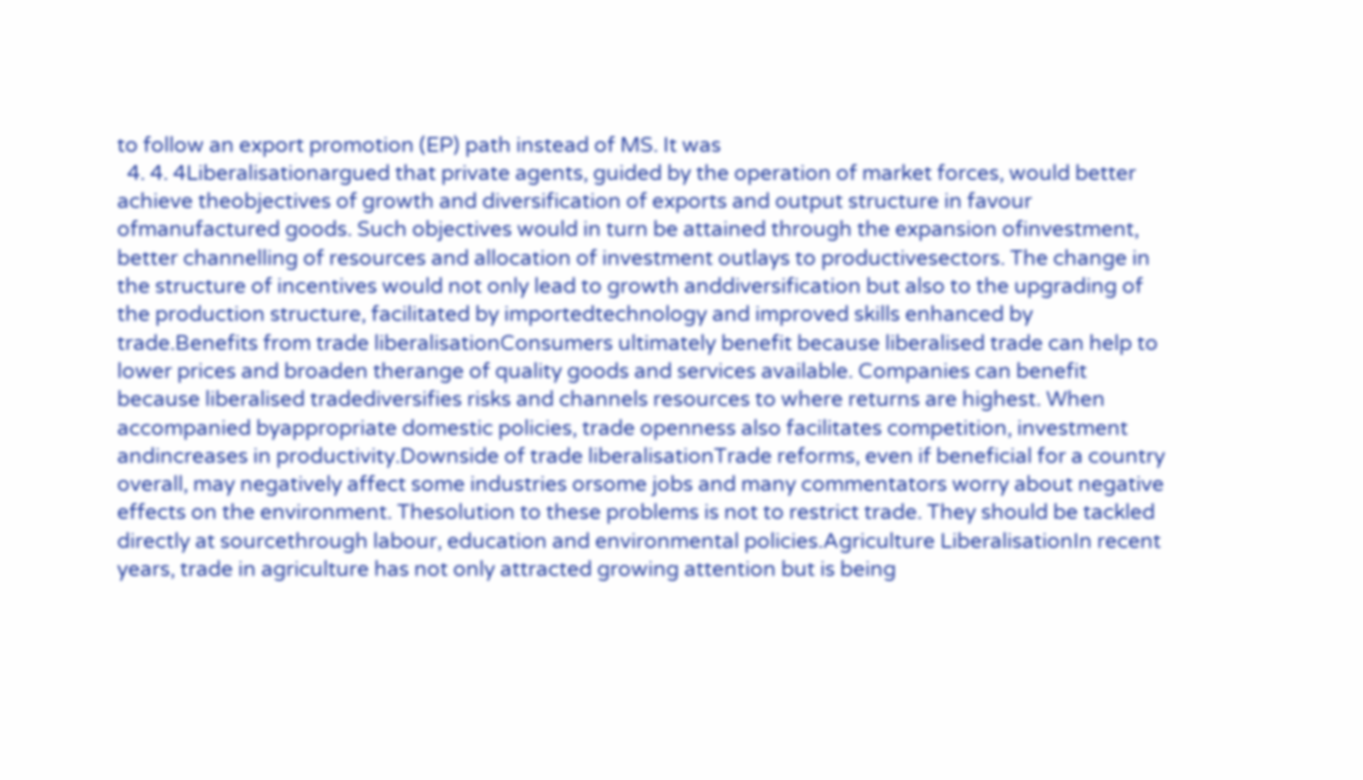to follow an export promotion (EP) path instead of MS. It was
  4. 4. 4Liberalisationargued that private agents, guided by the operation of market forces, would better achieve theobjectives of growth and diversification of exports and output structure in favour ofmanufactured goods. Such objectives would in turn be attained through the expansion ofinvestment, better channelling of resources and allocation of investment outlays to productivesectors. The change in the structure of incentives would not only lead to growth anddiversification but also to the upgrading of the production structure, facilitated by importedtechnology and improved skills enhanced by trade.Benefits from trade liberalisationConsumers ultimately benefit because liberalised trade can help to lower prices and broaden therange of quality goods and services available. Companies can benefit because liberalised tradediversifies risks and channels resources to where returns are highest. When accompanied byappropriate domestic policies, trade openness also facilitates competition, investment andincreases in productivity.Downside of trade liberalisationTrade reforms, even if beneficial for a country overall, may negatively affect some industries orsome jobs and many commentators worry about negative effects on the environment. Thesolution to these problems is not to restrict trade. They should be tackled directly at sourcethrough labour, education and environmental policies.Agriculture LiberalisationIn recent years, trade in agriculture has not only attracted growing attention but is being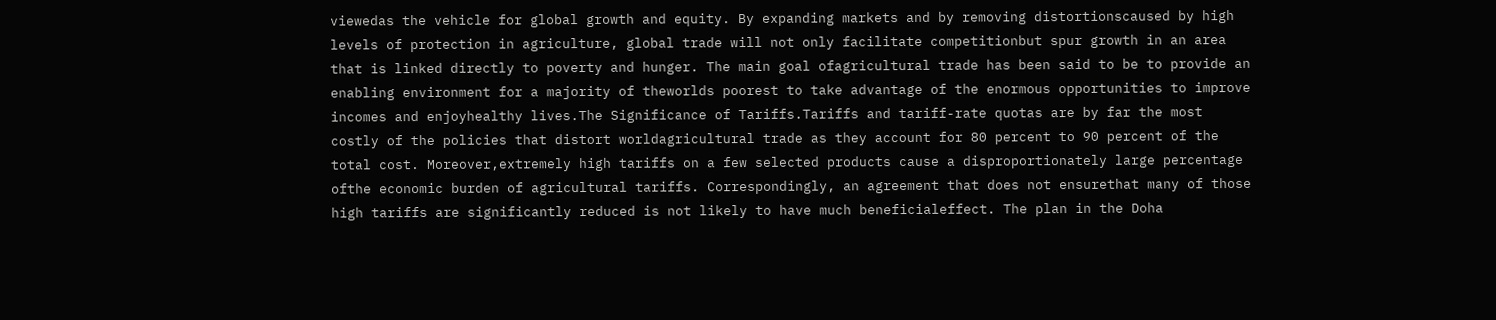viewedas the vehicle for global growth and equity. By expanding markets and by removing distortionscaused by high levels of protection in agriculture, global trade will not only facilitate competitionbut spur growth in an area that is linked directly to poverty and hunger. The main goal ofagricultural trade has been said to be to provide an enabling environment for a majority of theworlds poorest to take advantage of the enormous opportunities to improve incomes and enjoyhealthy lives.The Significance of Tariffs.Tariffs and tariff-rate quotas are by far the most costly of the policies that distort worldagricultural trade as they account for 80 percent to 90 percent of the total cost. Moreover,extremely high tariffs on a few selected products cause a disproportionately large percentage ofthe economic burden of agricultural tariffs. Correspondingly, an agreement that does not ensurethat many of those high tariffs are significantly reduced is not likely to have much beneficialeffect. The plan in the Doha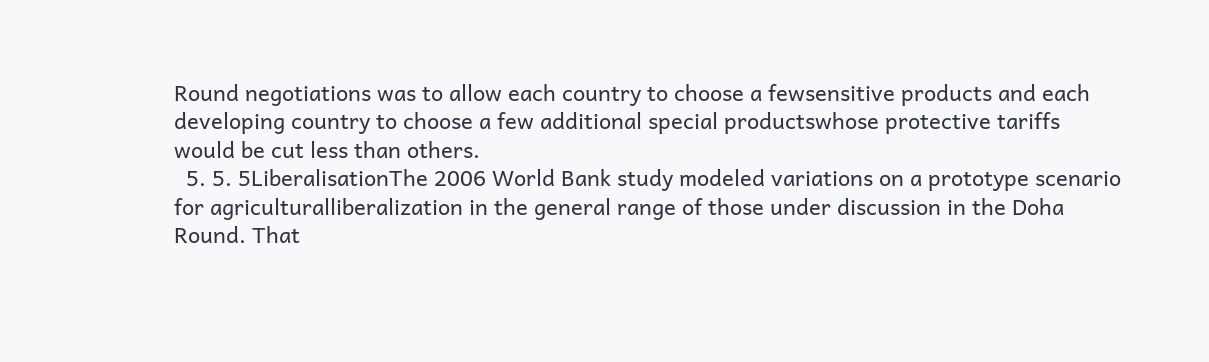Round negotiations was to allow each country to choose a fewsensitive products and each developing country to choose a few additional special productswhose protective tariffs would be cut less than others.
  5. 5. 5LiberalisationThe 2006 World Bank study modeled variations on a prototype scenario for agriculturalliberalization in the general range of those under discussion in the Doha Round. That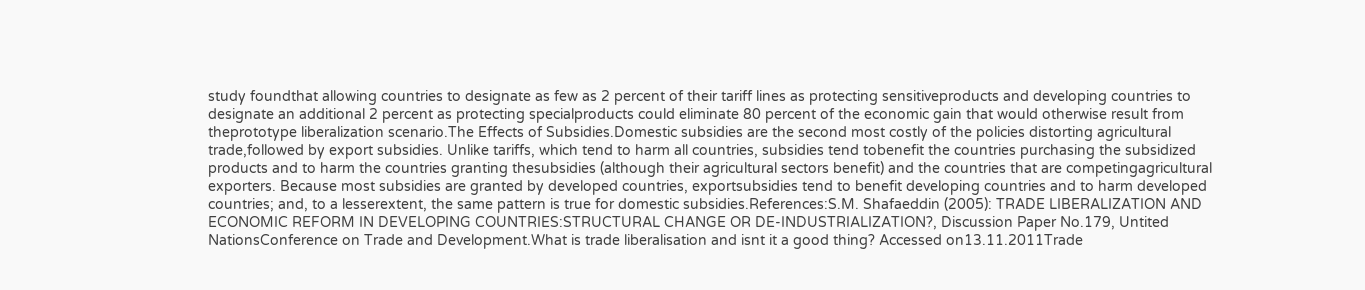study foundthat allowing countries to designate as few as 2 percent of their tariff lines as protecting sensitiveproducts and developing countries to designate an additional 2 percent as protecting specialproducts could eliminate 80 percent of the economic gain that would otherwise result from theprototype liberalization scenario.The Effects of Subsidies.Domestic subsidies are the second most costly of the policies distorting agricultural trade,followed by export subsidies. Unlike tariffs, which tend to harm all countries, subsidies tend tobenefit the countries purchasing the subsidized products and to harm the countries granting thesubsidies (although their agricultural sectors benefit) and the countries that are competingagricultural exporters. Because most subsidies are granted by developed countries, exportsubsidies tend to benefit developing countries and to harm developed countries; and, to a lesserextent, the same pattern is true for domestic subsidies.References:S.M. Shafaeddin (2005): TRADE LIBERALIZATION AND ECONOMIC REFORM IN DEVELOPING COUNTRIES:STRUCTURAL CHANGE OR DE-INDUSTRIALIZATION?, Discussion Paper No.179, Untited NationsConference on Trade and Development.What is trade liberalisation and isnt it a good thing? Accessed on13.11.2011Trade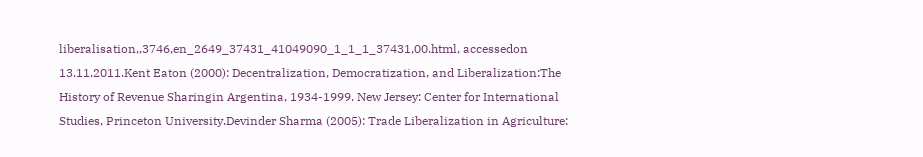liberalisation,,3746,en_2649_37431_41049090_1_1_1_37431,00.html, accessedon 13.11.2011.Kent Eaton (2000): Decentralization, Democratization, and Liberalization:The History of Revenue Sharingin Argentina, 1934-1999. New Jersey: Center for International Studies, Princeton University.Devinder Sharma (2005): Trade Liberalization in Agriculture: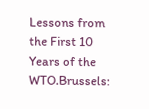Lessons from the First 10 Years of the WTO.Brussels: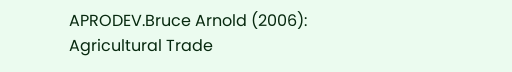APRODEV.Bruce Arnold (2006): Agricultural Trade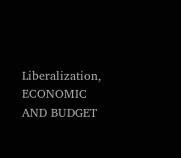Liberalization, ECONOMIC AND BUDGET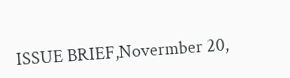ISSUE BRIEF,Novermber 20,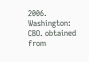2006. Washington: CBO. obtained from